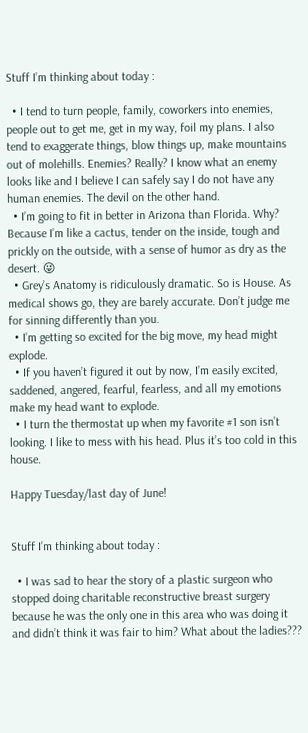Stuff I’m thinking about today :

  • I tend to turn people, family, coworkers into enemies, people out to get me, get in my way, foil my plans. I also tend to exaggerate things, blow things up, make mountains out of molehills. Enemies? Really? I know what an enemy looks like and I believe I can safely say I do not have any human enemies. The devil on the other hand.
  • I’m going to fit in better in Arizona than Florida. Why? Because I’m like a cactus, tender on the inside, tough and prickly on the outside, with a sense of humor as dry as the desert. 😜
  • Grey’s Anatomy is ridiculously dramatic. So is House. As medical shows go, they are barely accurate. Don’t judge me for sinning differently than you.
  • I’m getting so excited for the big move, my head might explode.
  • If you haven’t figured it out by now, I’m easily excited, saddened, angered, fearful, fearless, and all my emotions make my head want to explode.
  • I turn the thermostat up when my favorite #1 son isn’t looking. I like to mess with his head. Plus it’s too cold in this house.

Happy Tuesday/last day of June!


Stuff I’m thinking about today :

  • I was sad to hear the story of a plastic surgeon who stopped doing charitable reconstructive breast surgery because he was the only one in this area who was doing it and didn’t think it was fair to him? What about the ladies???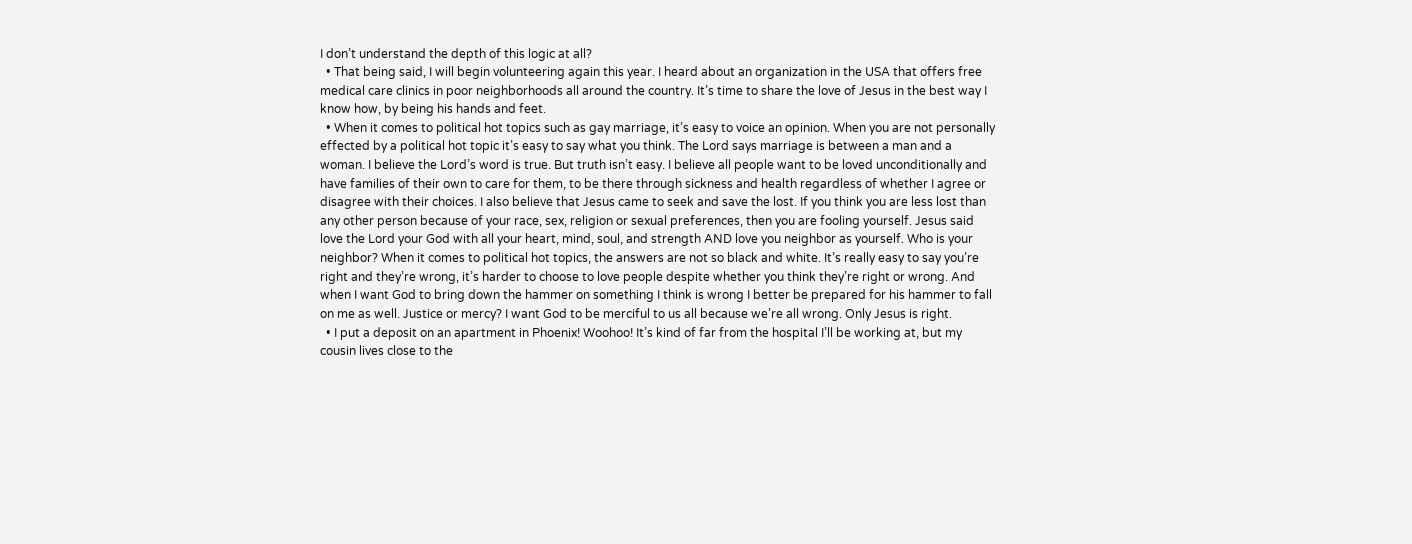I don’t understand the depth of this logic at all?
  • That being said, I will begin volunteering again this year. I heard about an organization in the USA that offers free medical care clinics in poor neighborhoods all around the country. It’s time to share the love of Jesus in the best way I know how, by being his hands and feet.
  • When it comes to political hot topics such as gay marriage, it’s easy to voice an opinion. When you are not personally effected by a political hot topic it’s easy to say what you think. The Lord says marriage is between a man and a woman. I believe the Lord’s word is true. But truth isn’t easy. I believe all people want to be loved unconditionally and have families of their own to care for them, to be there through sickness and health regardless of whether I agree or disagree with their choices. I also believe that Jesus came to seek and save the lost. If you think you are less lost than any other person because of your race, sex, religion or sexual preferences, then you are fooling yourself. Jesus said love the Lord your God with all your heart, mind, soul, and strength AND love you neighbor as yourself. Who is your neighbor? When it comes to political hot topics, the answers are not so black and white. It’s really easy to say you’re right and they’re wrong, it’s harder to choose to love people despite whether you think they’re right or wrong. And when I want God to bring down the hammer on something I think is wrong I better be prepared for his hammer to fall on me as well. Justice or mercy? I want God to be merciful to us all because we’re all wrong. Only Jesus is right.
  • I put a deposit on an apartment in Phoenix! Woohoo! It’s kind of far from the hospital I’ll be working at, but my cousin lives close to the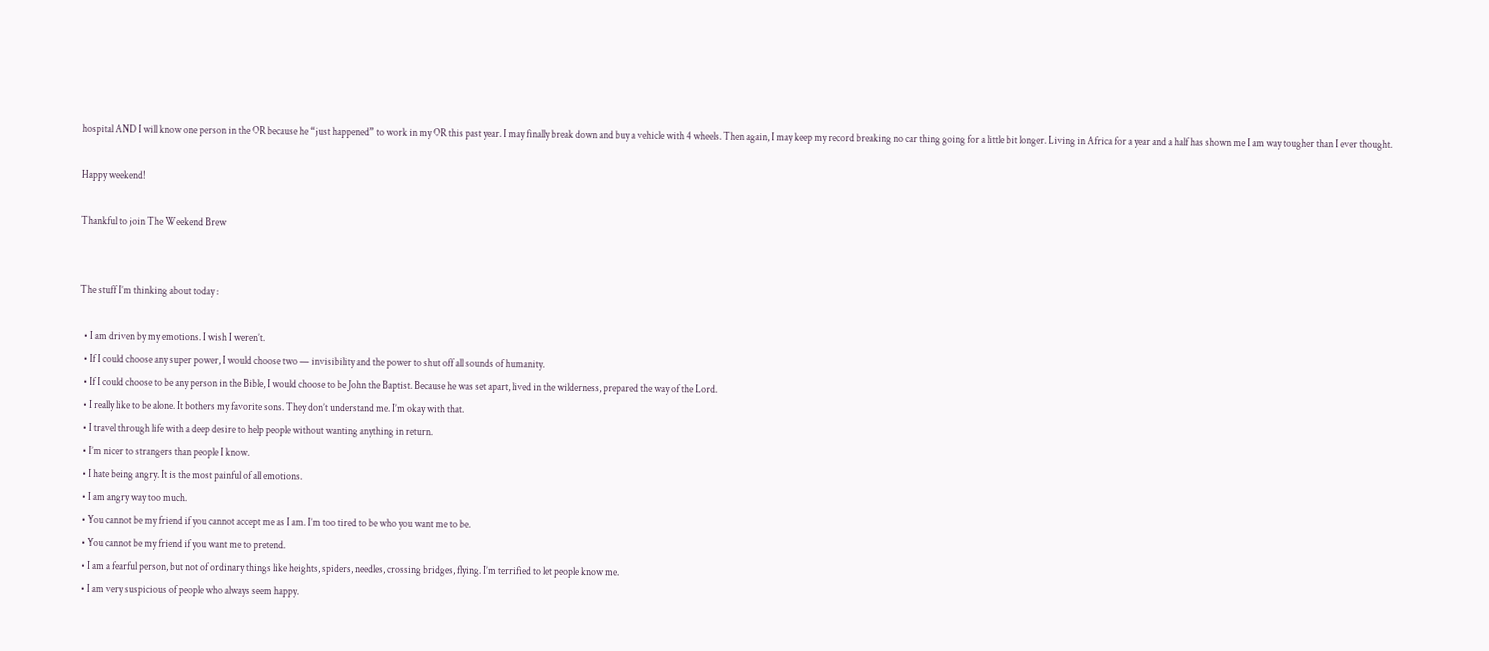hospital AND I will know one person in the OR because he “just happened” to work in my OR this past year. I may finally break down and buy a vehicle with 4 wheels. Then again, I may keep my record breaking no car thing going for a little bit longer. Living in Africa for a year and a half has shown me I am way tougher than I ever thought.

Happy weekend!

Thankful to join The Weekend Brew


The stuff I’m thinking about today :

  • I am driven by my emotions. I wish I weren’t.
  • If I could choose any super power, I would choose two — invisibility and the power to shut off all sounds of humanity.
  • If I could choose to be any person in the Bible, I would choose to be John the Baptist. Because he was set apart, lived in the wilderness, prepared the way of the Lord.
  • I really like to be alone. It bothers my favorite sons. They don’t understand me. I’m okay with that.
  • I travel through life with a deep desire to help people without wanting anything in return.
  • I’m nicer to strangers than people I know.
  • I hate being angry. It is the most painful of all emotions.
  • I am angry way too much.
  • You cannot be my friend if you cannot accept me as I am. I’m too tired to be who you want me to be.
  • You cannot be my friend if you want me to pretend.
  • I am a fearful person, but not of ordinary things like heights, spiders, needles, crossing bridges, flying. I’m terrified to let people know me.
  • I am very suspicious of people who always seem happy.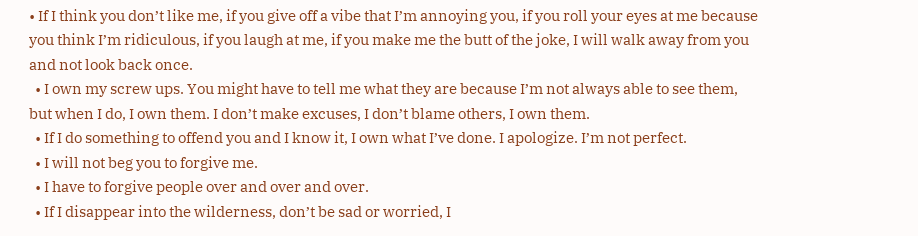• If I think you don’t like me, if you give off a vibe that I’m annoying you, if you roll your eyes at me because you think I’m ridiculous, if you laugh at me, if you make me the butt of the joke, I will walk away from you and not look back once.
  • I own my screw ups. You might have to tell me what they are because I’m not always able to see them, but when I do, I own them. I don’t make excuses, I don’t blame others, I own them.
  • If I do something to offend you and I know it, I own what I’ve done. I apologize. I’m not perfect.
  • I will not beg you to forgive me.
  • I have to forgive people over and over and over.
  • If I disappear into the wilderness, don’t be sad or worried, I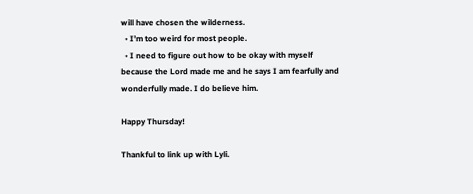will have chosen the wilderness.
  • I’m too weird for most people.
  • I need to figure out how to be okay with myself because the Lord made me and he says I am fearfully and wonderfully made. I do believe him.

Happy Thursday!

Thankful to link up with Lyli.